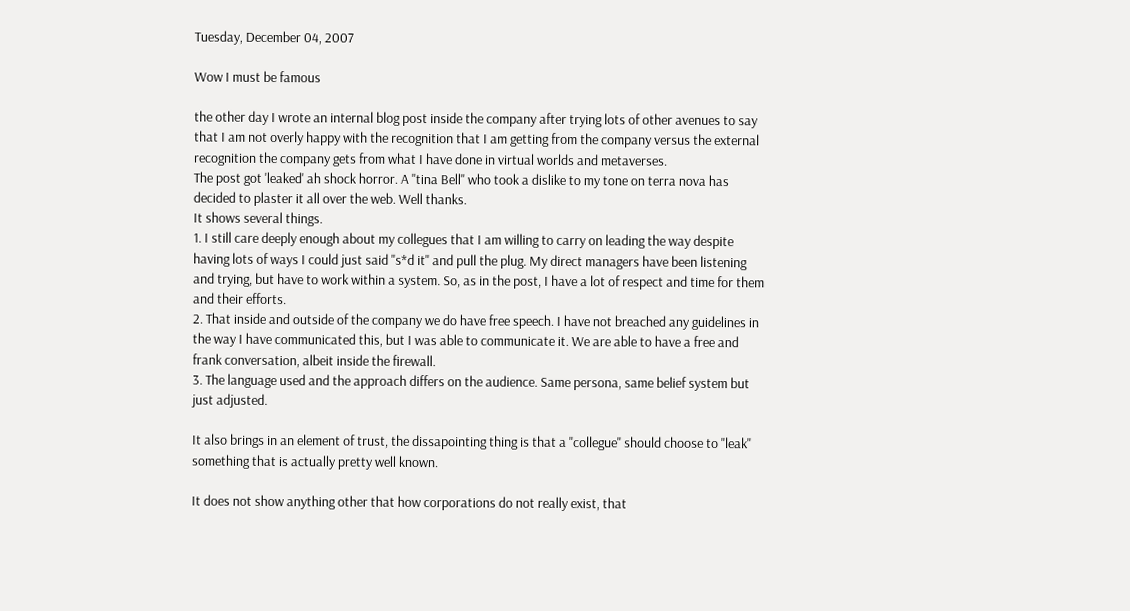Tuesday, December 04, 2007

Wow I must be famous

the other day I wrote an internal blog post inside the company after trying lots of other avenues to say that I am not overly happy with the recognition that I am getting from the company versus the external recognition the company gets from what I have done in virtual worlds and metaverses.
The post got 'leaked' ah shock horror. A "tina Bell" who took a dislike to my tone on terra nova has decided to plaster it all over the web. Well thanks.
It shows several things.
1. I still care deeply enough about my collegues that I am willing to carry on leading the way despite having lots of ways I could just said "s*d it" and pull the plug. My direct managers have been listening and trying, but have to work within a system. So, as in the post, I have a lot of respect and time for them and their efforts.
2. That inside and outside of the company we do have free speech. I have not breached any guidelines in the way I have communicated this, but I was able to communicate it. We are able to have a free and frank conversation, albeit inside the firewall.
3. The language used and the approach differs on the audience. Same persona, same belief system but just adjusted.

It also brings in an element of trust, the dissapointing thing is that a "collegue" should choose to "leak" something that is actually pretty well known.

It does not show anything other that how corporations do not really exist, that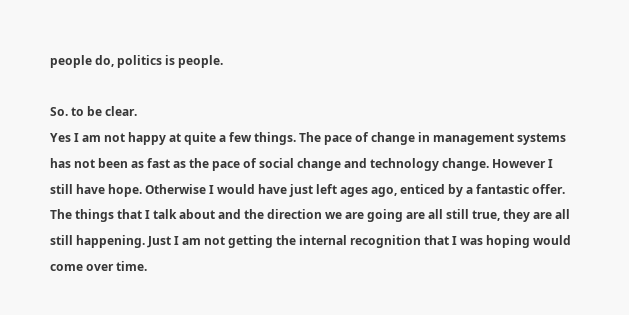people do, politics is people.

So. to be clear.
Yes I am not happy at quite a few things. The pace of change in management systems has not been as fast as the pace of social change and technology change. However I still have hope. Otherwise I would have just left ages ago, enticed by a fantastic offer.
The things that I talk about and the direction we are going are all still true, they are all still happening. Just I am not getting the internal recognition that I was hoping would come over time.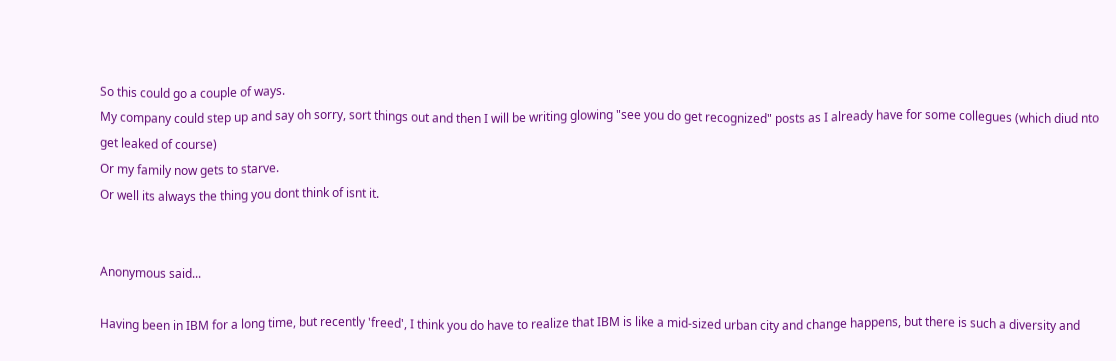So this could go a couple of ways.
My company could step up and say oh sorry, sort things out and then I will be writing glowing "see you do get recognized" posts as I already have for some collegues (which diud nto get leaked of course)
Or my family now gets to starve.
Or well its always the thing you dont think of isnt it.


Anonymous said...

Having been in IBM for a long time, but recently 'freed', I think you do have to realize that IBM is like a mid-sized urban city and change happens, but there is such a diversity and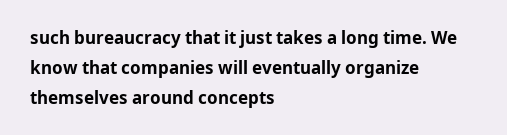such bureaucracy that it just takes a long time. We know that companies will eventually organize themselves around concepts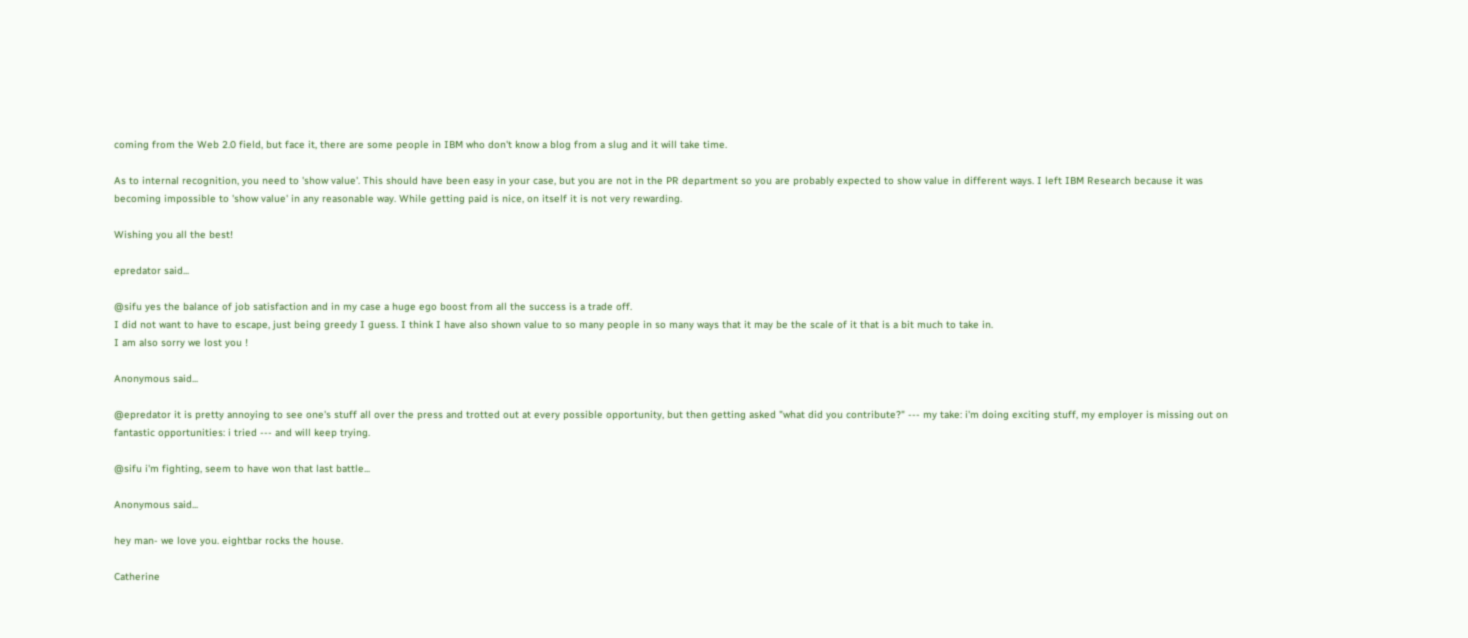coming from the Web 2.0 field, but face it, there are some people in IBM who don't know a blog from a slug and it will take time.

As to internal recognition, you need to 'show value'. This should have been easy in your case, but you are not in the PR department so you are probably expected to show value in different ways. I left IBM Research because it was becoming impossible to 'show value' in any reasonable way. While getting paid is nice, on itself it is not very rewarding.

Wishing you all the best!

epredator said...

@sifu yes the balance of job satisfaction and in my case a huge ego boost from all the success is a trade off.
I did not want to have to escape, just being greedy I guess. I think I have also shown value to so many people in so many ways that it may be the scale of it that is a bit much to take in.
I am also sorry we lost you !

Anonymous said...

@epredator it is pretty annoying to see one's stuff all over the press and trotted out at every possible opportunity, but then getting asked "what did you contribute?" --- my take: i'm doing exciting stuff, my employer is missing out on fantastic opportunities: i tried --- and will keep trying.

@sifu i'm fighting, seem to have won that last battle...

Anonymous said...

hey man- we love you. eightbar rocks the house.

Catherine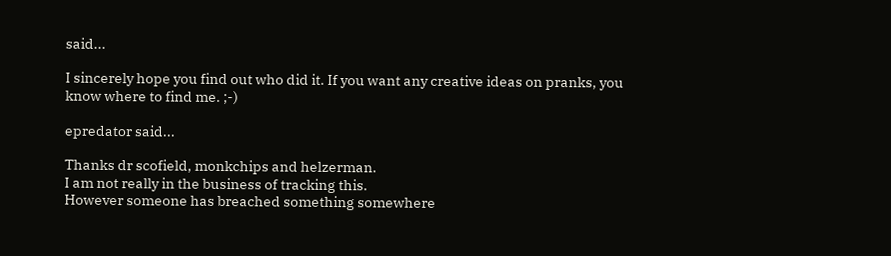said...

I sincerely hope you find out who did it. If you want any creative ideas on pranks, you know where to find me. ;-)

epredator said...

Thanks dr scofield, monkchips and helzerman.
I am not really in the business of tracking this.
However someone has breached something somewhere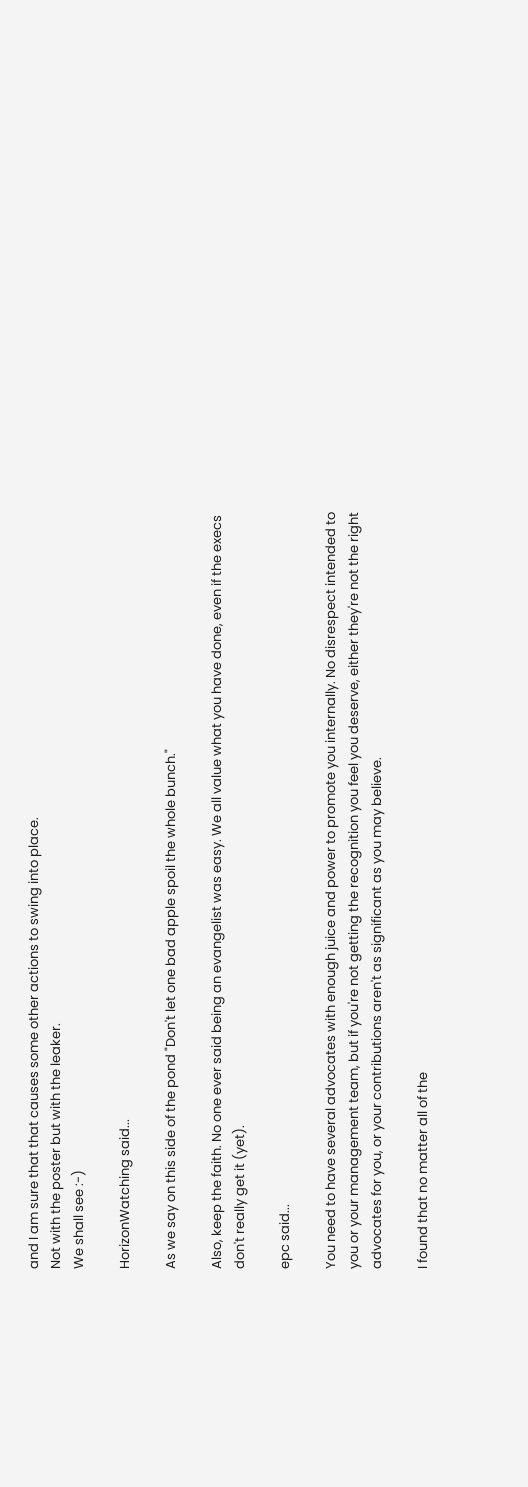and I am sure that that causes some other actions to swing into place.
Not with the poster but with the leaker.
We shall see :-)

HorizonWatching said...

As we say on this side of the pond "Don't let one bad apple spoil the whole bunch."

Also, keep the faith. No one ever said being an evangelist was easy. We all value what you have done, even if the execs don't really get it (yet).

epc said...

You need to have several advocates with enough juice and power to promote you internally. No disrespect intended to you or your management team, but if you're not getting the recognition you feel you deserve, either they're not the right advocates for you, or your contributions aren't as significant as you may believe.

I found that no matter all of the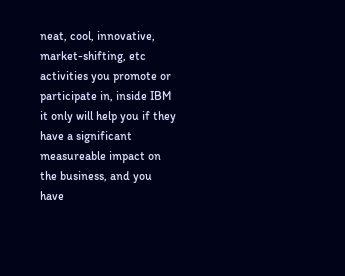neat, cool, innovative, market-shifting, etc activities you promote or participate in, inside IBM it only will help you if they have a significant measureable impact on the business, and you have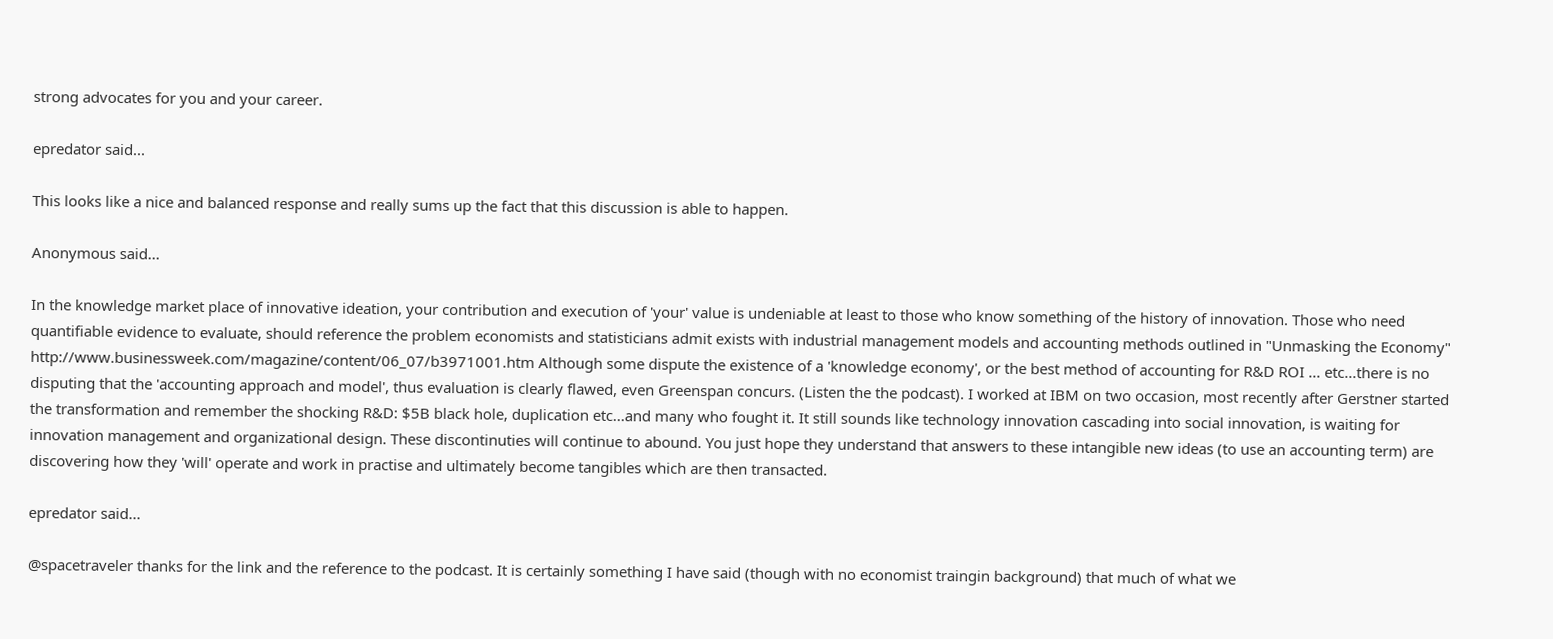strong advocates for you and your career.

epredator said...

This looks like a nice and balanced response and really sums up the fact that this discussion is able to happen.

Anonymous said...

In the knowledge market place of innovative ideation, your contribution and execution of 'your' value is undeniable at least to those who know something of the history of innovation. Those who need quantifiable evidence to evaluate, should reference the problem economists and statisticians admit exists with industrial management models and accounting methods outlined in "Unmasking the Economy" http://www.businessweek.com/magazine/content/06_07/b3971001.htm Although some dispute the existence of a 'knowledge economy', or the best method of accounting for R&D ROI ... etc...there is no disputing that the 'accounting approach and model', thus evaluation is clearly flawed, even Greenspan concurs. (Listen the the podcast). I worked at IBM on two occasion, most recently after Gerstner started the transformation and remember the shocking R&D: $5B black hole, duplication etc...and many who fought it. It still sounds like technology innovation cascading into social innovation, is waiting for innovation management and organizational design. These discontinuties will continue to abound. You just hope they understand that answers to these intangible new ideas (to use an accounting term) are discovering how they 'will' operate and work in practise and ultimately become tangibles which are then transacted.

epredator said...

@spacetraveler thanks for the link and the reference to the podcast. It is certainly something I have said (though with no economist traingin background) that much of what we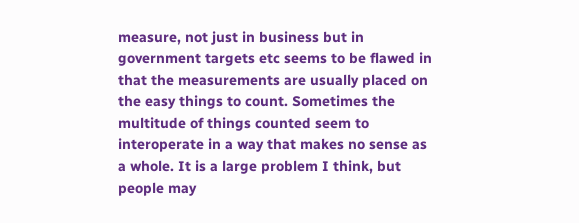measure, not just in business but in government targets etc seems to be flawed in that the measurements are usually placed on the easy things to count. Sometimes the multitude of things counted seem to interoperate in a way that makes no sense as a whole. It is a large problem I think, but people may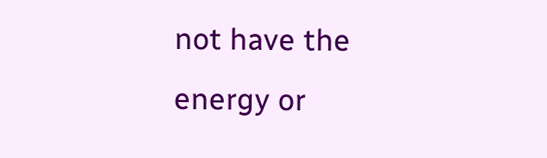not have the energy or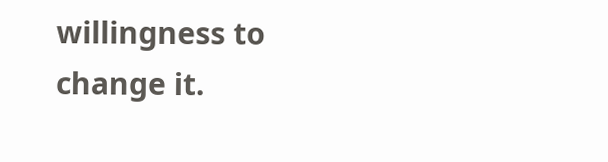willingness to change it.